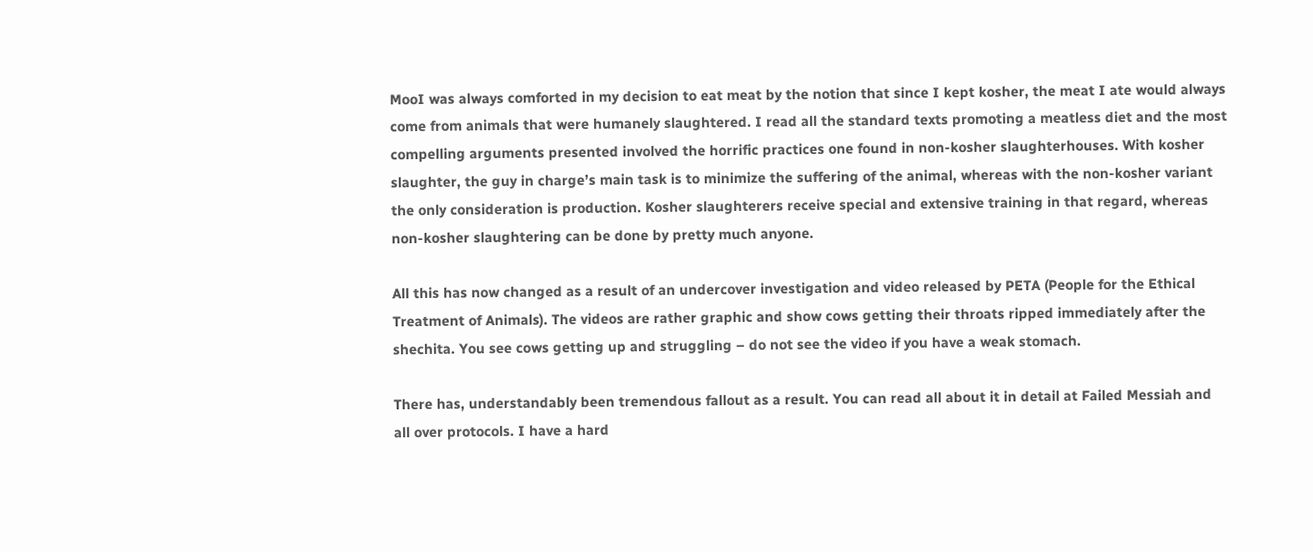MooI was always comforted in my decision to eat meat by the notion that since I kept kosher, the meat I ate would always come from animals that were humanely slaughtered. I read all the standard texts promoting a meatless diet and the most compelling arguments presented involved the horrific practices one found in non-kosher slaughterhouses. With kosher slaughter, the guy in charge’s main task is to minimize the suffering of the animal, whereas with the non-kosher variant the only consideration is production. Kosher slaughterers receive special and extensive training in that regard, whereas non-kosher slaughtering can be done by pretty much anyone.

All this has now changed as a result of an undercover investigation and video released by PETA (People for the Ethical Treatment of Animals). The videos are rather graphic and show cows getting their throats ripped immediately after the shechita. You see cows getting up and struggling – do not see the video if you have a weak stomach.

There has, understandably been tremendous fallout as a result. You can read all about it in detail at Failed Messiah and all over protocols. I have a hard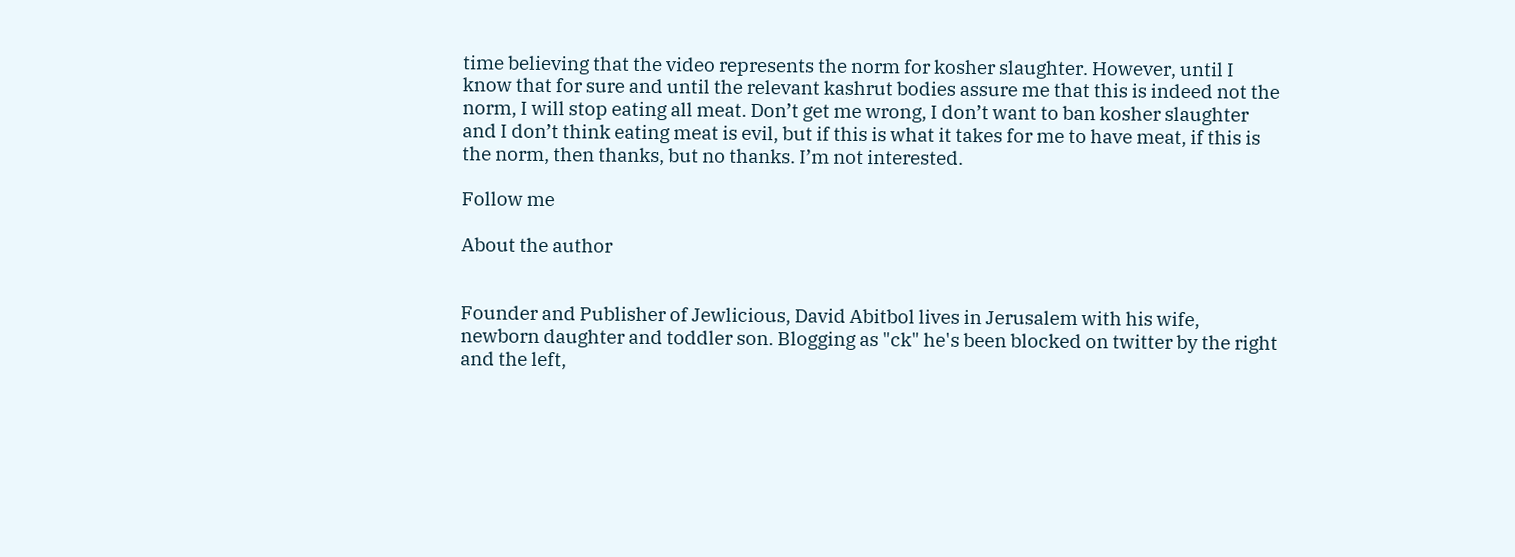time believing that the video represents the norm for kosher slaughter. However, until I know that for sure and until the relevant kashrut bodies assure me that this is indeed not the norm, I will stop eating all meat. Don’t get me wrong, I don’t want to ban kosher slaughter and I don’t think eating meat is evil, but if this is what it takes for me to have meat, if this is the norm, then thanks, but no thanks. I’m not interested.

Follow me

About the author


Founder and Publisher of Jewlicious, David Abitbol lives in Jerusalem with his wife, newborn daughter and toddler son. Blogging as "ck" he's been blocked on twitter by the right and the left,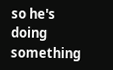so he's doing something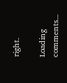right.

Loading comments...